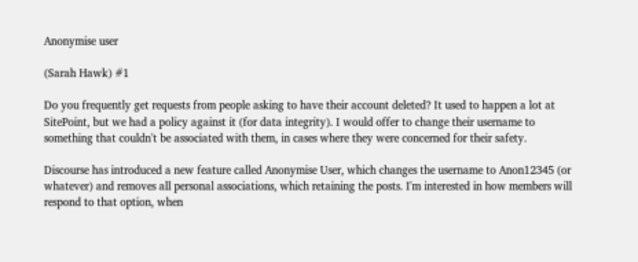Anonymise user

(Sarah Hawk) #1

Do you frequently get requests from people asking to have their account deleted? It used to happen a lot at SitePoint, but we had a policy against it (for data integrity). I would offer to change their username to something that couldn't be associated with them, in cases where they were concerned for their safety.

Discourse has introduced a new feature called Anonymise User, which changes the username to Anon12345 (or whatever) and removes all personal associations, which retaining the posts. I'm interested in how members will respond to that option, when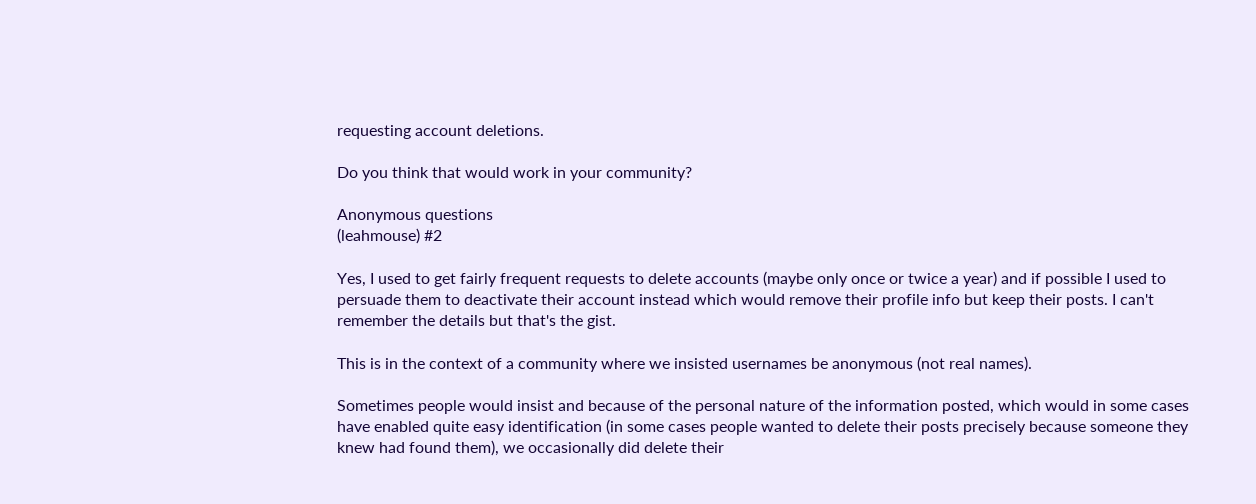requesting account deletions.

Do you think that would work in your community?

Anonymous questions
(leahmouse) #2

Yes, I used to get fairly frequent requests to delete accounts (maybe only once or twice a year) and if possible I used to persuade them to deactivate their account instead which would remove their profile info but keep their posts. I can't remember the details but that's the gist.

This is in the context of a community where we insisted usernames be anonymous (not real names).

Sometimes people would insist and because of the personal nature of the information posted, which would in some cases have enabled quite easy identification (in some cases people wanted to delete their posts precisely because someone they knew had found them), we occasionally did delete their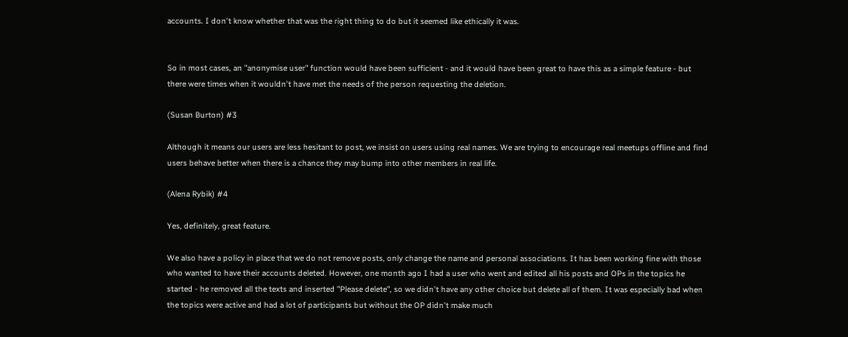accounts. I don't know whether that was the right thing to do but it seemed like ethically it was.


So in most cases, an "anonymise user" function would have been sufficient - and it would have been great to have this as a simple feature - but there were times when it wouldn't have met the needs of the person requesting the deletion.

(Susan Burton) #3

Although it means our users are less hesitant to post, we insist on users using real names. We are trying to encourage real meetups offline and find users behave better when there is a chance they may bump into other members in real life.

(Alena Rybik) #4

Yes, definitely, great feature.

We also have a policy in place that we do not remove posts, only change the name and personal associations. It has been working fine with those who wanted to have their accounts deleted. However, one month ago I had a user who went and edited all his posts and OPs in the topics he started - he removed all the texts and inserted "Please delete", so we didn't have any other choice but delete all of them. It was especially bad when the topics were active and had a lot of participants but without the OP didn't make much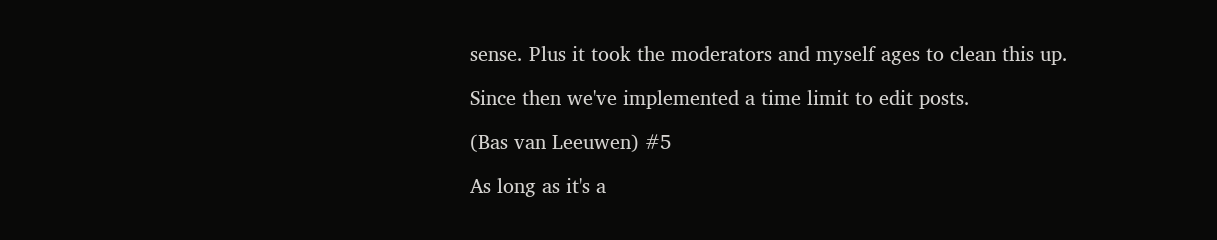sense. Plus it took the moderators and myself ages to clean this up.

Since then we've implemented a time limit to edit posts.

(Bas van Leeuwen) #5

As long as it's a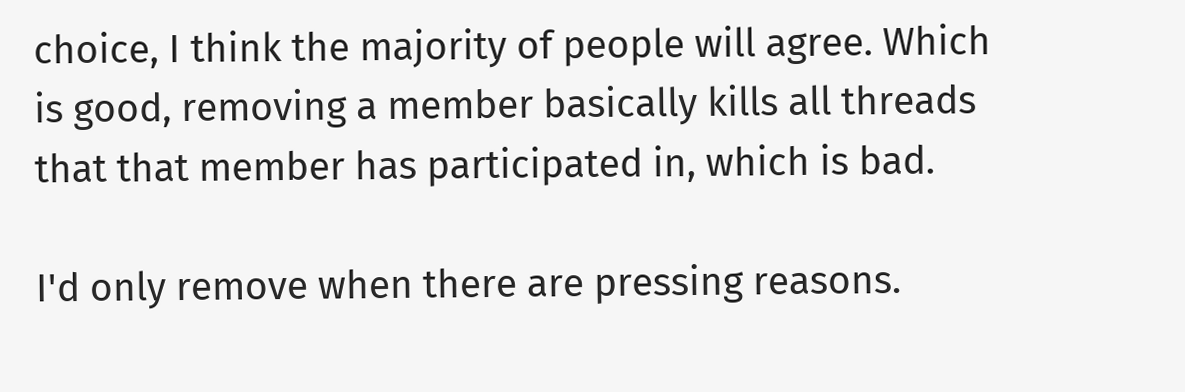choice, I think the majority of people will agree. Which is good, removing a member basically kills all threads that that member has participated in, which is bad.

I'd only remove when there are pressing reasons.